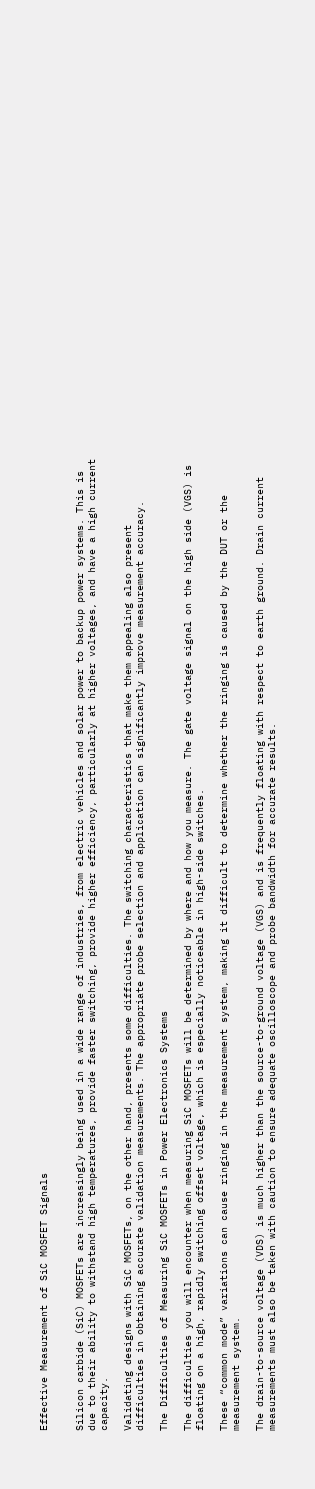Effective Measurement of SiC MOSFET Signals


Silicon carbide (SiC) MOSFETs are increasingly being used in a wide range of industries, from electric vehicles and solar power to backup power systems. This is due to their ability to withstand high temperatures, provide faster switching, provide higher efficiency, particularly at higher voltages, and have a high current capacity.

Validating designs with SiC MOSFETs, on the other hand, presents some difficulties. The switching characteristics that make them appealing also present difficulties in obtaining accurate validation measurements. The appropriate probe selection and application can significantly improve measurement accuracy.

The Difficulties of Measuring SiC MOSFETs in Power Electronics Systems

The difficulties you will encounter when measuring SiC MOSFETs will be determined by where and how you measure. The gate voltage signal on the high side (VGS) is floating on a high, rapidly switching offset voltage, which is especially noticeable in high-side switches.

These “common mode” variations can cause ringing in the measurement system, making it difficult to determine whether the ringing is caused by the DUT or the measurement system.

The drain-to-source voltage (VDS) is much higher than the source-to-ground voltage (VGS) and is frequently floating with respect to earth ground. Drain current measurements must also be taken with caution to ensure adequate oscilloscope and probe bandwidth for accurate results.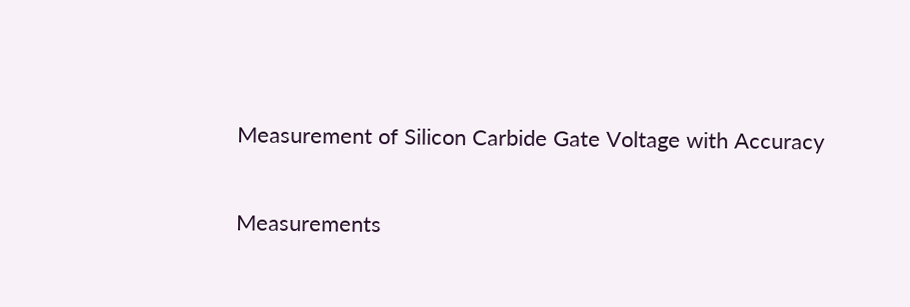Measurement of Silicon Carbide Gate Voltage with Accuracy

Measurements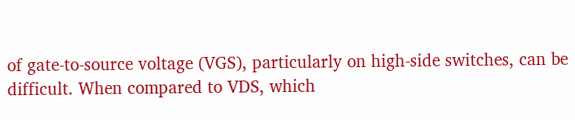of gate-to-source voltage (VGS), particularly on high-side switches, can be difficult. When compared to VDS, which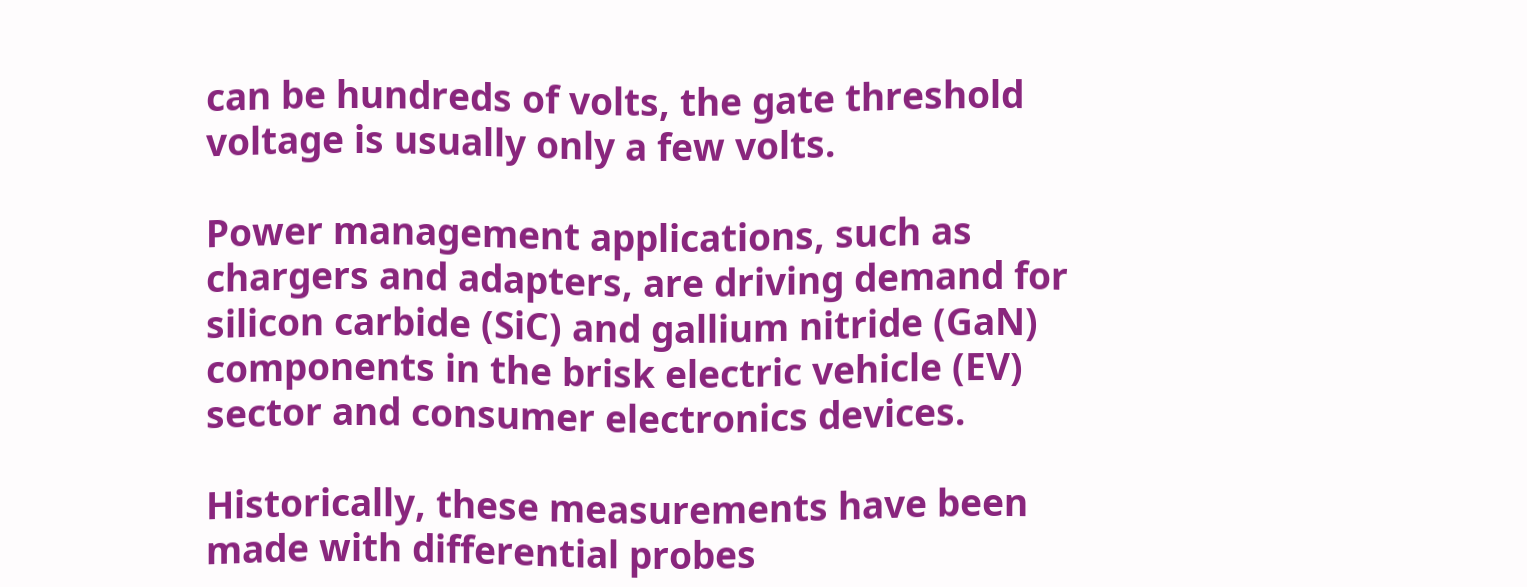can be hundreds of volts, the gate threshold voltage is usually only a few volts.

Power management applications, such as chargers and adapters, are driving demand for silicon carbide (SiC) and gallium nitride (GaN) components in the brisk electric vehicle (EV) sector and consumer electronics devices.

Historically, these measurements have been made with differential probes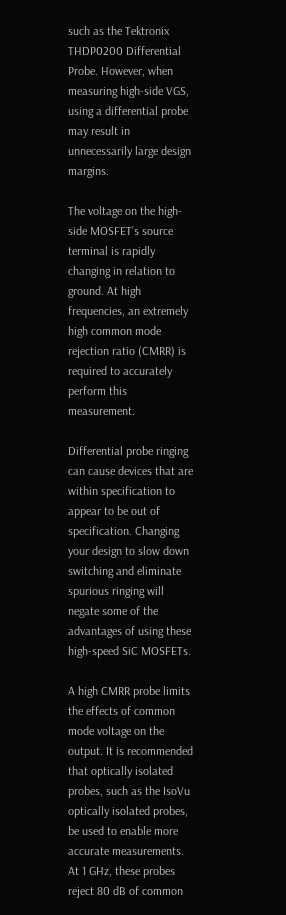such as the Tektronix THDP0200 Differential Probe. However, when measuring high-side VGS, using a differential probe may result in unnecessarily large design margins.

The voltage on the high-side MOSFET’s source terminal is rapidly changing in relation to ground. At high frequencies, an extremely high common mode rejection ratio (CMRR) is required to accurately perform this measurement.

Differential probe ringing can cause devices that are within specification to appear to be out of specification. Changing your design to slow down switching and eliminate spurious ringing will negate some of the advantages of using these high-speed SiC MOSFETs.

A high CMRR probe limits the effects of common mode voltage on the output. It is recommended that optically isolated probes, such as the IsoVu optically isolated probes, be used to enable more accurate measurements. At 1 GHz, these probes reject 80 dB of common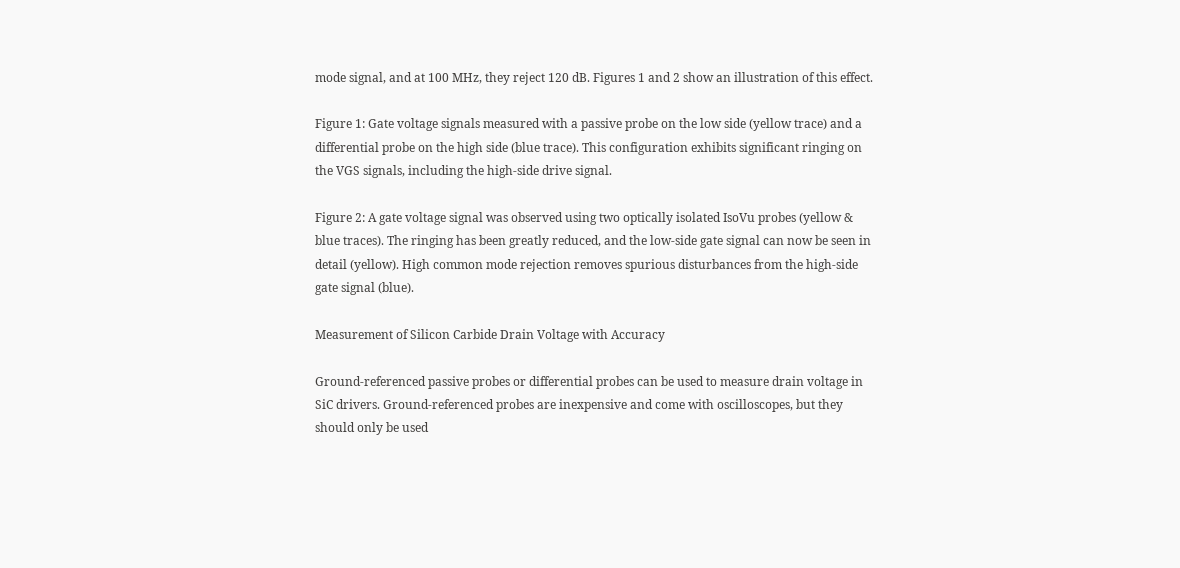mode signal, and at 100 MHz, they reject 120 dB. Figures 1 and 2 show an illustration of this effect.

Figure 1: Gate voltage signals measured with a passive probe on the low side (yellow trace) and a differential probe on the high side (blue trace). This configuration exhibits significant ringing on the VGS signals, including the high-side drive signal.

Figure 2: A gate voltage signal was observed using two optically isolated IsoVu probes (yellow & blue traces). The ringing has been greatly reduced, and the low-side gate signal can now be seen in detail (yellow). High common mode rejection removes spurious disturbances from the high-side gate signal (blue).

Measurement of Silicon Carbide Drain Voltage with Accuracy

Ground-referenced passive probes or differential probes can be used to measure drain voltage in SiC drivers. Ground-referenced probes are inexpensive and come with oscilloscopes, but they should only be used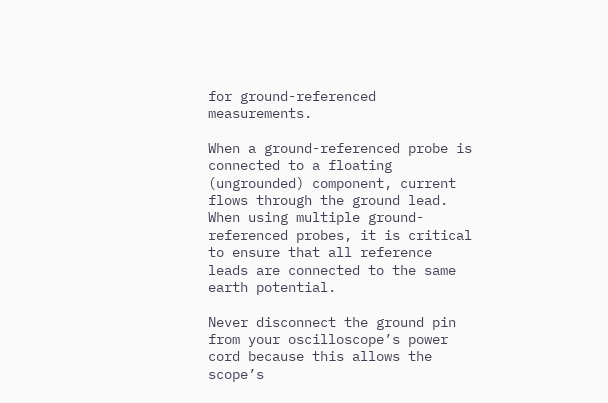for ground-referenced measurements.

When a ground-referenced probe is connected to a floating (ungrounded) component, current flows through the ground lead. When using multiple ground-referenced probes, it is critical to ensure that all reference leads are connected to the same earth potential.

Never disconnect the ground pin from your oscilloscope’s power cord because this allows the scope’s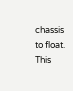chassis to float. This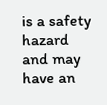is a safety hazard and may have an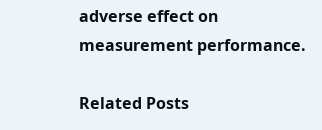adverse effect on measurement performance.

Related Posts